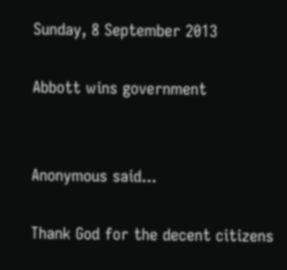Sunday, 8 September 2013

Abbott wins government


Anonymous said...

Thank God for the decent citizens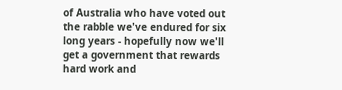of Australia who have voted out the rabble we've endured for six long years - hopefully now we'll get a government that rewards hard work and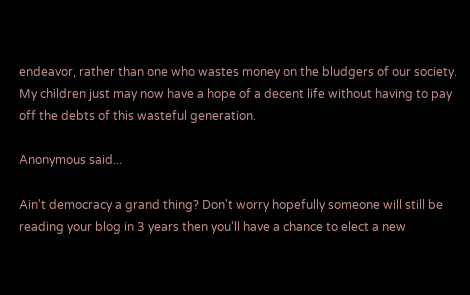endeavor, rather than one who wastes money on the bludgers of our society. My children just may now have a hope of a decent life without having to pay off the debts of this wasteful generation.

Anonymous said...

Ain't democracy a grand thing? Don't worry hopefully someone will still be reading your blog in 3 years then you'll have a chance to elect a new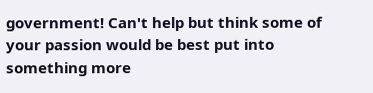government! Can't help but think some of your passion would be best put into something more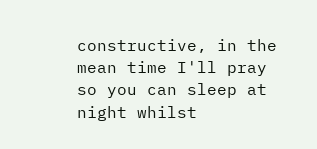constructive, in the mean time I'll pray so you can sleep at night whilst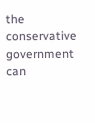the conservative government can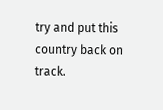try and put this country back on track.